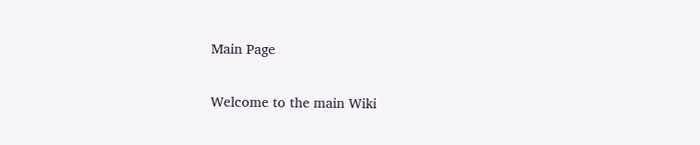Main Page

Welcome to the main Wiki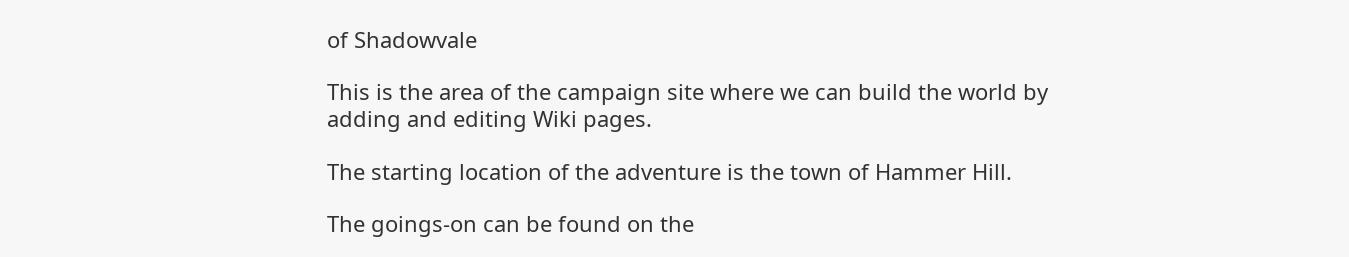of Shadowvale

This is the area of the campaign site where we can build the world by adding and editing Wiki pages.

The starting location of the adventure is the town of Hammer Hill.

The goings-on can be found on the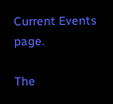Current Events page.

The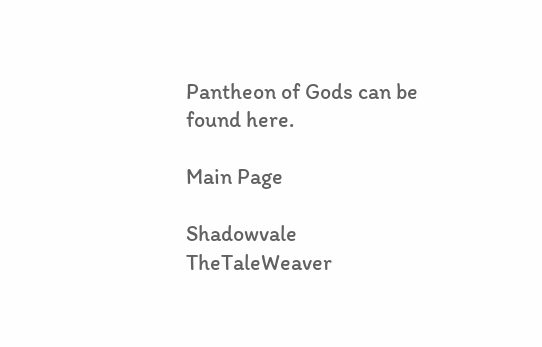Pantheon of Gods can be found here.

Main Page

Shadowvale TheTaleWeaver